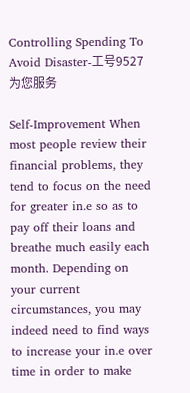Controlling Spending To Avoid Disaster-工号9527为您服务

Self-Improvement When most people review their financial problems, they tend to focus on the need for greater in.e so as to pay off their loans and breathe much easily each month. Depending on your current circumstances, you may indeed need to find ways to increase your in.e over time in order to make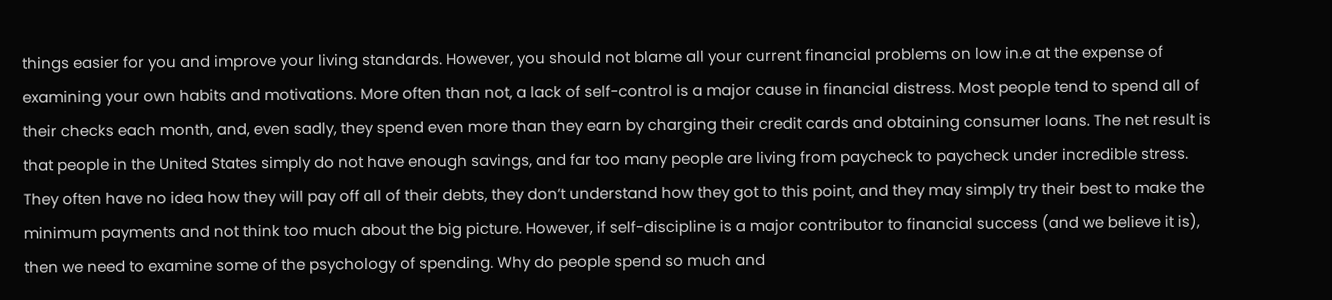things easier for you and improve your living standards. However, you should not blame all your current financial problems on low in.e at the expense of examining your own habits and motivations. More often than not, a lack of self-control is a major cause in financial distress. Most people tend to spend all of their checks each month, and, even sadly, they spend even more than they earn by charging their credit cards and obtaining consumer loans. The net result is that people in the United States simply do not have enough savings, and far too many people are living from paycheck to paycheck under incredible stress. They often have no idea how they will pay off all of their debts, they don’t understand how they got to this point, and they may simply try their best to make the minimum payments and not think too much about the big picture. However, if self-discipline is a major contributor to financial success (and we believe it is), then we need to examine some of the psychology of spending. Why do people spend so much and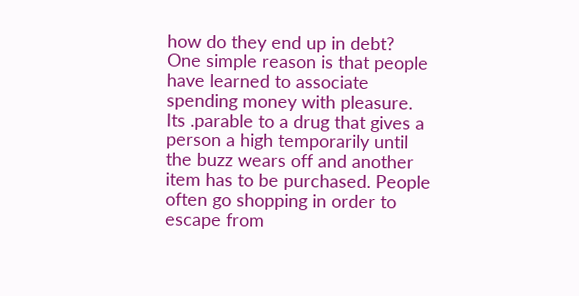how do they end up in debt? One simple reason is that people have learned to associate spending money with pleasure. Its .parable to a drug that gives a person a high temporarily until the buzz wears off and another item has to be purchased. People often go shopping in order to escape from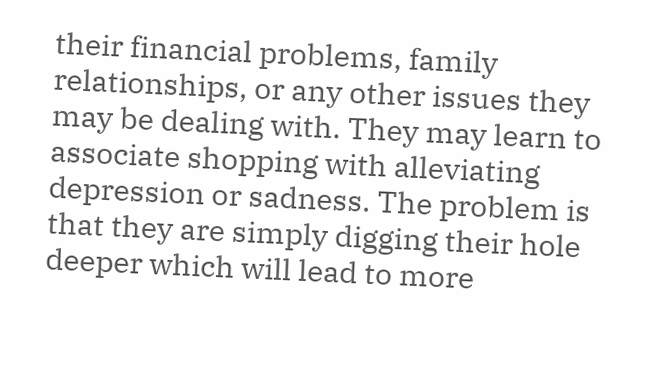their financial problems, family relationships, or any other issues they may be dealing with. They may learn to associate shopping with alleviating depression or sadness. The problem is that they are simply digging their hole deeper which will lead to more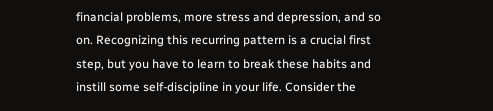financial problems, more stress and depression, and so on. Recognizing this recurring pattern is a crucial first step, but you have to learn to break these habits and instill some self-discipline in your life. Consider the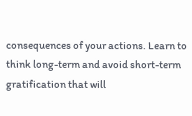consequences of your actions. Learn to think long-term and avoid short-term gratification that will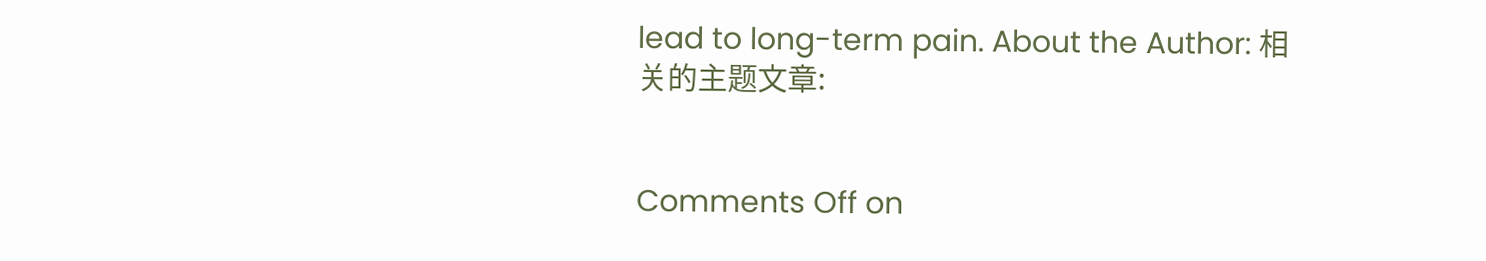lead to long-term pain. About the Author: 相关的主题文章:


Comments Off on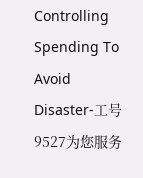Controlling Spending To Avoid Disaster-工号9527为您服务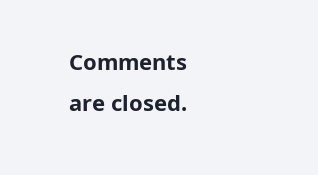Comments are closed.